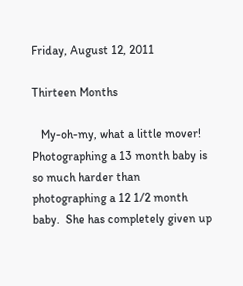Friday, August 12, 2011

Thirteen Months

   My-oh-my, what a little mover!  Photographing a 13 month baby is so much harder than photographing a 12 1/2 month baby.  She has completely given up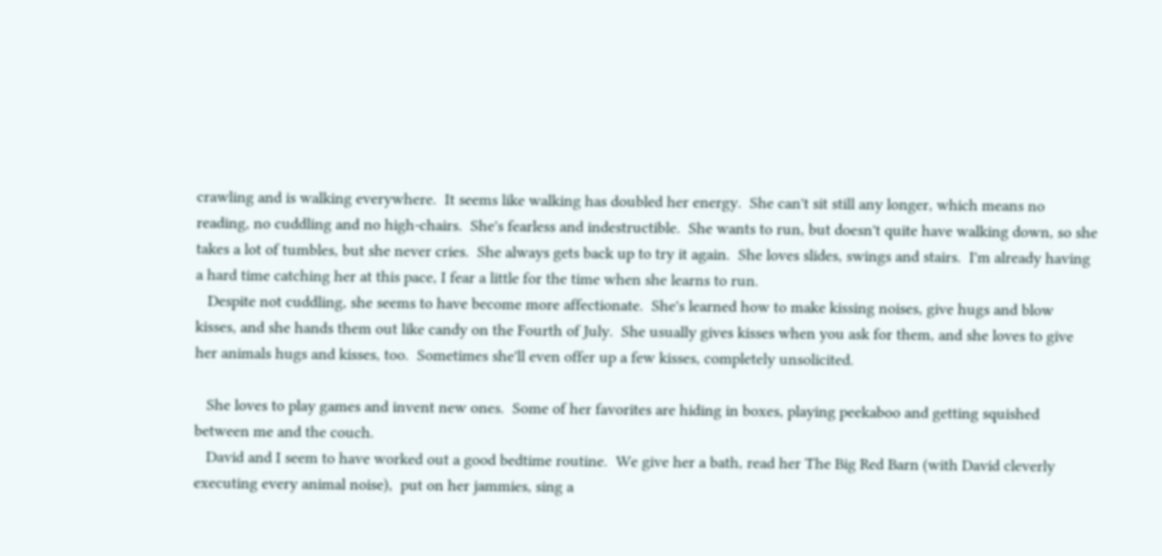crawling and is walking everywhere.  It seems like walking has doubled her energy.  She can't sit still any longer, which means no reading, no cuddling and no high-chairs.  She's fearless and indestructible.  She wants to run, but doesn't quite have walking down, so she takes a lot of tumbles, but she never cries.  She always gets back up to try it again.  She loves slides, swings and stairs.  I'm already having a hard time catching her at this pace, I fear a little for the time when she learns to run.
   Despite not cuddling, she seems to have become more affectionate.  She's learned how to make kissing noises, give hugs and blow kisses, and she hands them out like candy on the Fourth of July.  She usually gives kisses when you ask for them, and she loves to give her animals hugs and kisses, too.  Sometimes she'll even offer up a few kisses, completely unsolicited.

   She loves to play games and invent new ones.  Some of her favorites are hiding in boxes, playing peekaboo and getting squished between me and the couch.
   David and I seem to have worked out a good bedtime routine.  We give her a bath, read her The Big Red Barn (with David cleverly executing every animal noise),  put on her jammies, sing a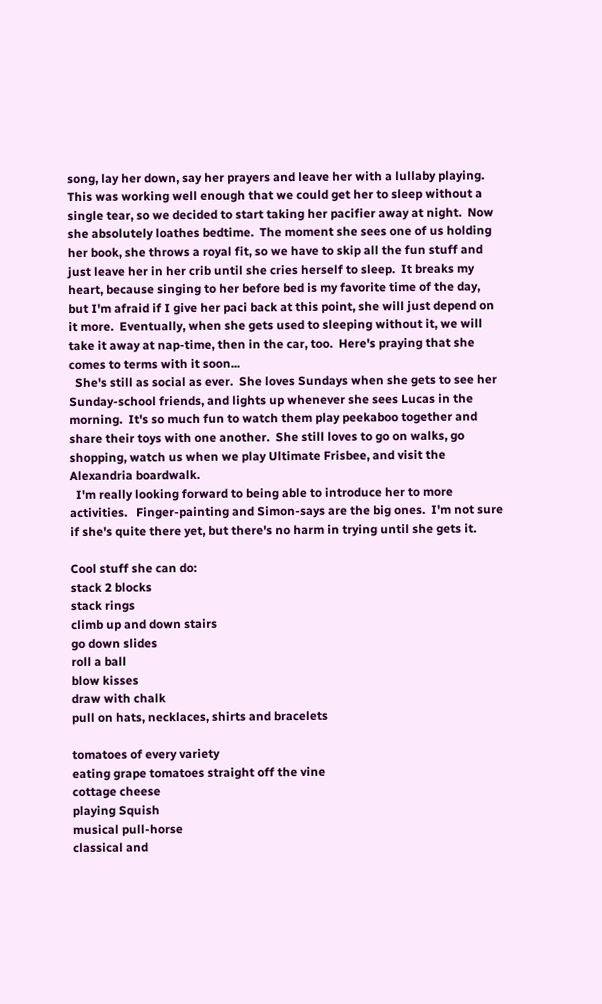song, lay her down, say her prayers and leave her with a lullaby playing.  This was working well enough that we could get her to sleep without a single tear, so we decided to start taking her pacifier away at night.  Now she absolutely loathes bedtime.  The moment she sees one of us holding her book, she throws a royal fit, so we have to skip all the fun stuff and just leave her in her crib until she cries herself to sleep.  It breaks my heart, because singing to her before bed is my favorite time of the day, but I'm afraid if I give her paci back at this point, she will just depend on it more.  Eventually, when she gets used to sleeping without it, we will take it away at nap-time, then in the car, too.  Here's praying that she comes to terms with it soon...
  She's still as social as ever.  She loves Sundays when she gets to see her Sunday-school friends, and lights up whenever she sees Lucas in the morning.  It's so much fun to watch them play peekaboo together and share their toys with one another.  She still loves to go on walks, go shopping, watch us when we play Ultimate Frisbee, and visit the Alexandria boardwalk.
  I'm really looking forward to being able to introduce her to more activities.   Finger-painting and Simon-says are the big ones.  I'm not sure if she's quite there yet, but there's no harm in trying until she gets it.

Cool stuff she can do:
stack 2 blocks
stack rings
climb up and down stairs
go down slides
roll a ball
blow kisses
draw with chalk
pull on hats, necklaces, shirts and bracelets

tomatoes of every variety
eating grape tomatoes straight off the vine
cottage cheese
playing Squish
musical pull-horse
classical and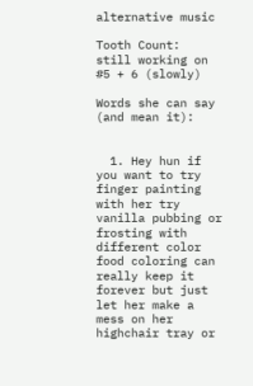alternative music

Tooth Count:
still working on #5 + 6 (slowly)

Words she can say (and mean it):


  1. Hey hun if you want to try finger painting with her try vanilla pubbing or frosting with different color food coloring can really keep it forever but just let her make a mess on her highchair tray or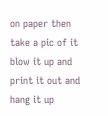on paper then take a pic of it blow it up and print it out and hang it up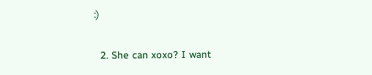:)

  2. She can xoxo? I want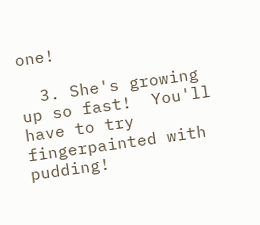one!

  3. She's growing up so fast!  You'll have to try fingerpainted with pudding!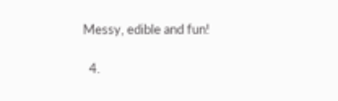Messy, edible and fun!

  4.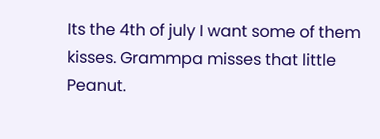Its the 4th of july I want some of them kisses. Grammpa misses that little Peanut.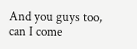And you guys too, can I come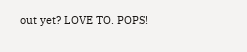out yet? LOVE TO. POPS!